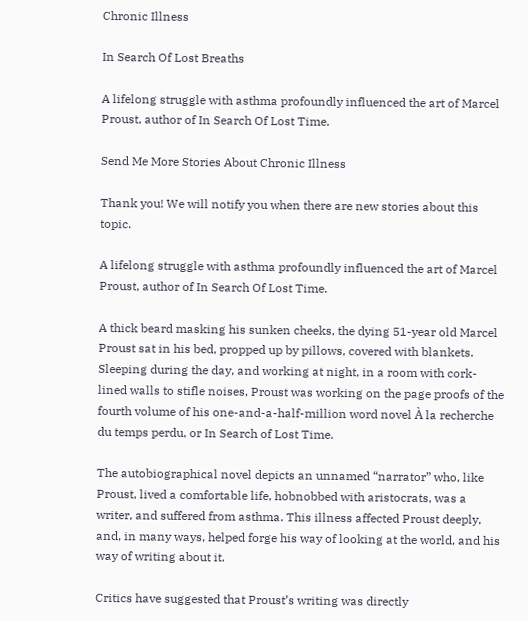Chronic Illness

In Search Of Lost Breaths

A lifelong struggle with asthma profoundly influenced the art of Marcel Proust, author of In Search Of Lost Time.

Send Me More Stories About Chronic Illness

Thank you! We will notify you when there are new stories about this topic.

A lifelong struggle with asthma profoundly influenced the art of Marcel Proust, author of In Search Of Lost Time.

A thick beard masking his sunken cheeks, the dying 51-year old Marcel Proust sat in his bed, propped up by pillows, covered with blankets. Sleeping during the day, and working at night, in a room with cork-lined walls to stifle noises, Proust was working on the page proofs of the fourth volume of his one-and-a-half-million word novel À la recherche du temps perdu, or In Search of Lost Time.

The autobiographical novel depicts an unnamed “narrator” who, like Proust, lived a comfortable life, hobnobbed with aristocrats, was a writer, and suffered from asthma. This illness affected Proust deeply, and, in many ways, helped forge his way of looking at the world, and his way of writing about it.

Critics have suggested that Proust’s writing was directly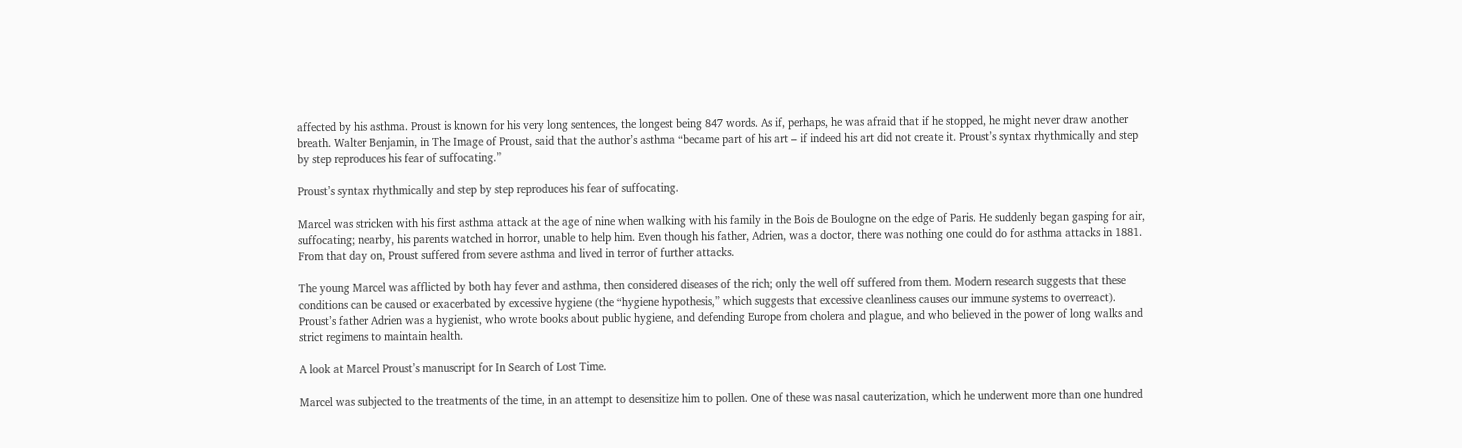affected by his asthma. Proust is known for his very long sentences, the longest being 847 words. As if, perhaps, he was afraid that if he stopped, he might never draw another breath. Walter Benjamin, in The Image of Proust, said that the author’s asthma “became part of his art – if indeed his art did not create it. Proust’s syntax rhythmically and step by step reproduces his fear of suffocating.”

Proust’s syntax rhythmically and step by step reproduces his fear of suffocating.

Marcel was stricken with his first asthma attack at the age of nine when walking with his family in the Bois de Boulogne on the edge of Paris. He suddenly began gasping for air, suffocating; nearby, his parents watched in horror, unable to help him. Even though his father, Adrien, was a doctor, there was nothing one could do for asthma attacks in 1881. From that day on, Proust suffered from severe asthma and lived in terror of further attacks.

The young Marcel was afflicted by both hay fever and asthma, then considered diseases of the rich; only the well off suffered from them. Modern research suggests that these conditions can be caused or exacerbated by excessive hygiene (the “hygiene hypothesis,” which suggests that excessive cleanliness causes our immune systems to overreact). Proust’s father Adrien was a hygienist, who wrote books about public hygiene, and defending Europe from cholera and plague, and who believed in the power of long walks and strict regimens to maintain health.

A look at Marcel Proust’s manuscript for In Search of Lost Time.

Marcel was subjected to the treatments of the time, in an attempt to desensitize him to pollen. One of these was nasal cauterization, which he underwent more than one hundred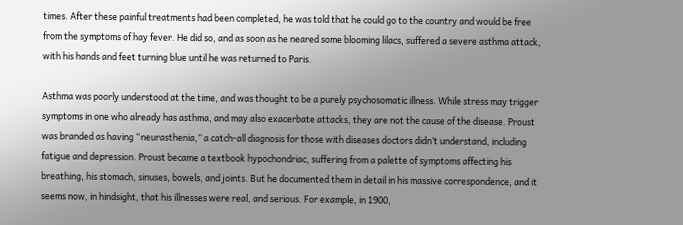times. After these painful treatments had been completed, he was told that he could go to the country and would be free from the symptoms of hay fever. He did so, and as soon as he neared some blooming lilacs, suffered a severe asthma attack, with his hands and feet turning blue until he was returned to Paris.

Asthma was poorly understood at the time, and was thought to be a purely psychosomatic illness. While stress may trigger symptoms in one who already has asthma, and may also exacerbate attacks, they are not the cause of the disease. Proust was branded as having “neurasthenia,” a catch-all diagnosis for those with diseases doctors didn’t understand, including fatigue and depression. Proust became a textbook hypochondriac, suffering from a palette of symptoms affecting his breathing, his stomach, sinuses, bowels, and joints. But he documented them in detail in his massive correspondence, and it seems now, in hindsight, that his illnesses were real, and serious. For example, in 1900,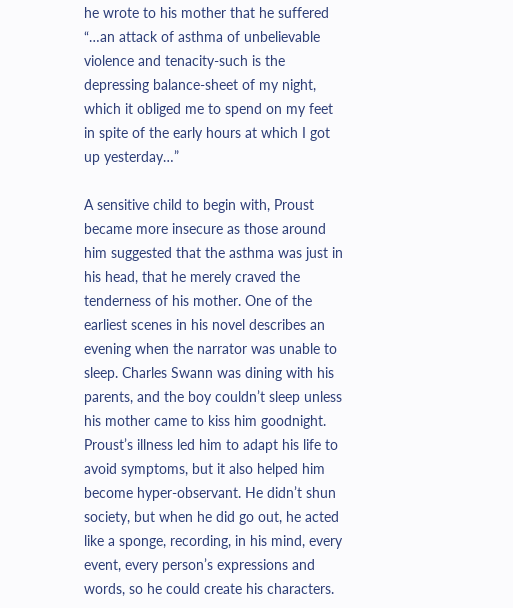he wrote to his mother that he suffered “…an attack of asthma of unbelievable violence and tenacity-such is the depressing balance-sheet of my night, which it obliged me to spend on my feet in spite of the early hours at which I got up yesterday…”

A sensitive child to begin with, Proust became more insecure as those around him suggested that the asthma was just in his head, that he merely craved the tenderness of his mother. One of the earliest scenes in his novel describes an evening when the narrator was unable to sleep. Charles Swann was dining with his parents, and the boy couldn’t sleep unless his mother came to kiss him goodnight. Proust’s illness led him to adapt his life to avoid symptoms, but it also helped him become hyper-observant. He didn’t shun society, but when he did go out, he acted like a sponge, recording, in his mind, every event, every person’s expressions and words, so he could create his characters.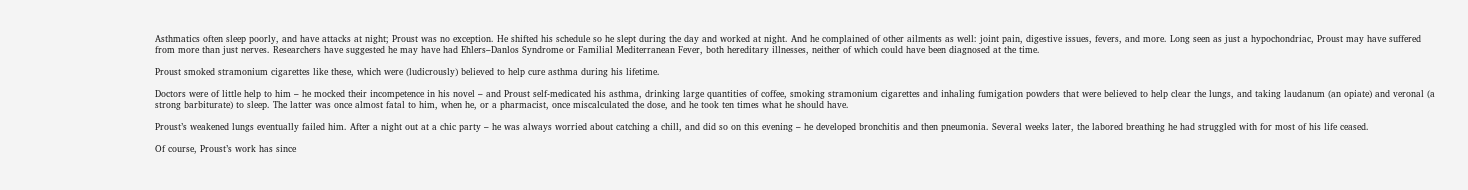Asthmatics often sleep poorly, and have attacks at night; Proust was no exception. He shifted his schedule so he slept during the day and worked at night. And he complained of other ailments as well: joint pain, digestive issues, fevers, and more. Long seen as just a hypochondriac, Proust may have suffered from more than just nerves. Researchers have suggested he may have had Ehlers–Danlos Syndrome or Familial Mediterranean Fever, both hereditary illnesses, neither of which could have been diagnosed at the time.

Proust smoked stramonium cigarettes like these, which were (ludicrously) believed to help cure asthma during his lifetime.

Doctors were of little help to him – he mocked their incompetence in his novel – and Proust self-medicated his asthma, drinking large quantities of coffee, smoking stramonium cigarettes and inhaling fumigation powders that were believed to help clear the lungs, and taking laudanum (an opiate) and veronal (a strong barbiturate) to sleep. The latter was once almost fatal to him, when he, or a pharmacist, once miscalculated the dose, and he took ten times what he should have.

Proust’s weakened lungs eventually failed him. After a night out at a chic party – he was always worried about catching a chill, and did so on this evening – he developed bronchitis and then pneumonia. Several weeks later, the labored breathing he had struggled with for most of his life ceased.

Of course, Proust’s work has since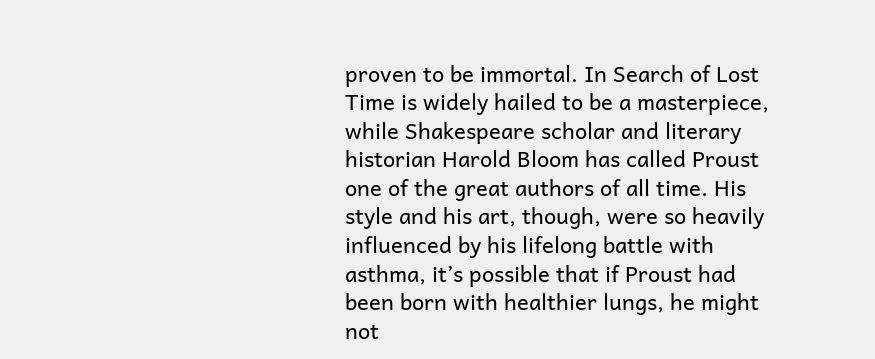proven to be immortal. In Search of Lost Time is widely hailed to be a masterpiece, while Shakespeare scholar and literary historian Harold Bloom has called Proust one of the great authors of all time. His style and his art, though, were so heavily influenced by his lifelong battle with asthma, it’s possible that if Proust had been born with healthier lungs, he might not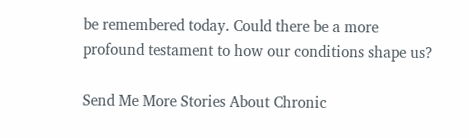be remembered today. Could there be a more profound testament to how our conditions shape us?

Send Me More Stories About Chronic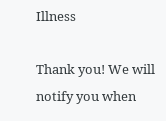Illness

Thank you! We will notify you when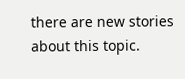there are new stories about this topic.